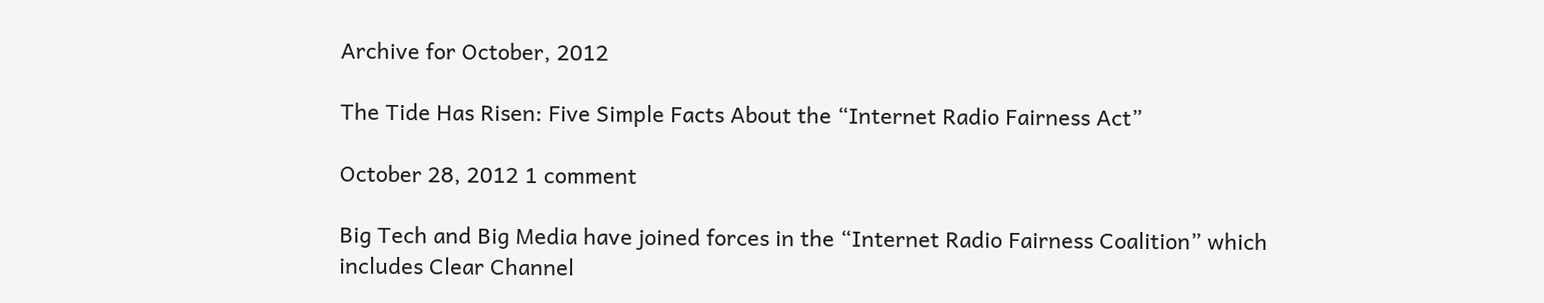Archive for October, 2012

The Tide Has Risen: Five Simple Facts About the “Internet Radio Fairness Act”

October 28, 2012 1 comment

Big Tech and Big Media have joined forces in the “Internet Radio Fairness Coalition” which includes Clear Channel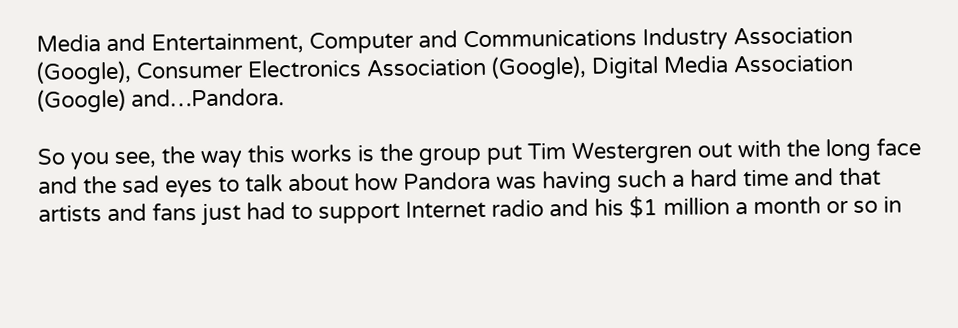Media and Entertainment, Computer and Communications Industry Association (Google), Consumer Electronics Association (Google), Digital Media Association (Google) and…Pandora.

So you see, the way this works is the group put Tim Westergren out with the long face and the sad eyes to talk about how Pandora was having such a hard time and that artists and fans just had to support Internet radio and his $1 million a month or so in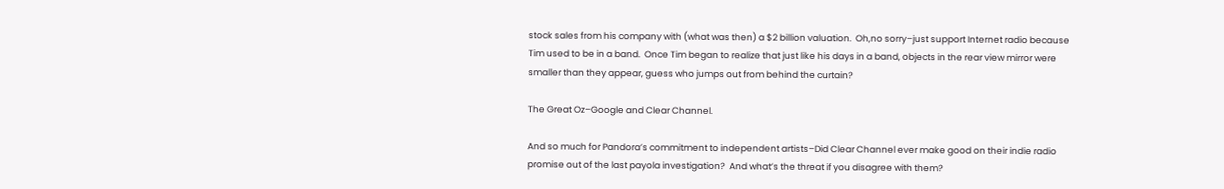stock sales from his company with (what was then) a $2 billion valuation.  Oh,no sorry–just support Internet radio because Tim used to be in a band.  Once Tim began to realize that just like his days in a band, objects in the rear view mirror were smaller than they appear, guess who jumps out from behind the curtain?

The Great Oz–Google and Clear Channel.

And so much for Pandora’s commitment to independent artists–Did Clear Channel ever make good on their indie radio promise out of the last payola investigation?  And what’s the threat if you disagree with them?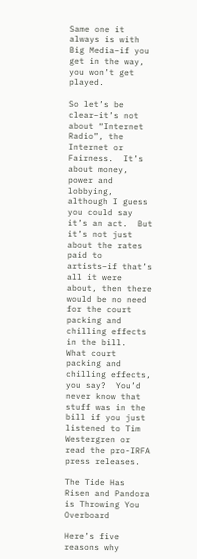Same one it always is with Big Media–if you get in the way, you won’t get played.

So let’s be clear–it’s not about “Internet Radio”, the Internet or Fairness.  It’s about money, power and lobbying, although I guess you could say it’s an act.  But it’s not just about the rates paid to artists–if that’s all it were about, then there would be no need for the court packing and chilling effects in the bill.  What court packing and chilling effects, you say?  You’d never know that stuff was in the bill if you just listened to Tim Westergren or read the pro-IRFA press releases.

The Tide Has Risen and Pandora is Throwing You Overboard

Here’s five reasons why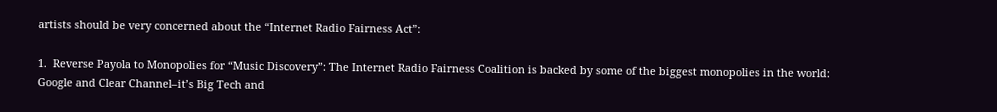artists should be very concerned about the “Internet Radio Fairness Act”:

1.  Reverse Payola to Monopolies for “Music Discovery”: The Internet Radio Fairness Coalition is backed by some of the biggest monopolies in the world: Google and Clear Channel–it’s Big Tech and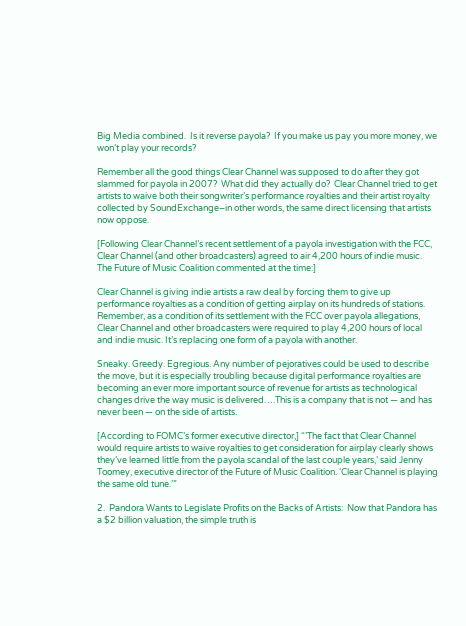Big Media combined.  Is it reverse payola?  If you make us pay you more money, we won’t play your records?

Remember all the good things Clear Channel was supposed to do after they got slammed for payola in 2007?  What did they actually do?  Clear Channel tried to get artists to waive both their songwriter’s performance royalties and their artist royalty collected by SoundExchange–in other words, the same direct licensing that artists now oppose.

[Following Clear Channel’s recent settlement of a payola investigation with the FCC, Clear Channel (and other broadcasters) agreed to air 4,200 hours of indie music.  The Future of Music Coalition commented at the time:]

Clear Channel is giving indie artists a raw deal by forcing them to give up performance royalties as a condition of getting airplay on its hundreds of stations. Remember, as a condition of its settlement with the FCC over payola allegations, Clear Channel and other broadcasters were required to play 4,200 hours of local and indie music. It’s replacing one form of a payola with another.

Sneaky. Greedy. Egregious. Any number of pejoratives could be used to describe the move, but it is especially troubling because digital performance royalties are becoming an ever more important source of revenue for artists as technological changes drive the way music is delivered….This is a company that is not — and has never been — on the side of artists.

[According to FOMC’s former executive director,] “’The fact that Clear Channel would require artists to waive royalties to get consideration for airplay clearly shows they’ve learned little from the payola scandal of the last couple years,’ said Jenny Toomey, executive director of the Future of Music Coalition. ‘Clear Channel is playing the same old tune.’”

2.  Pandora Wants to Legislate Profits on the Backs of Artists:  Now that Pandora has a $2 billion valuation, the simple truth is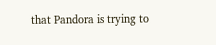that Pandora is trying to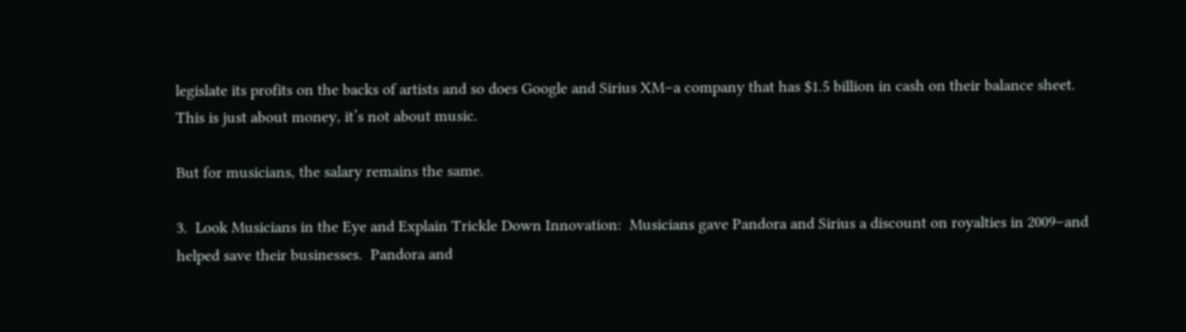legislate its profits on the backs of artists and so does Google and Sirius XM–a company that has $1.5 billion in cash on their balance sheet.   This is just about money, it’s not about music.

But for musicians, the salary remains the same.

3.  Look Musicians in the Eye and Explain Trickle Down Innovation:  Musicians gave Pandora and Sirius a discount on royalties in 2009–and helped save their businesses.  Pandora and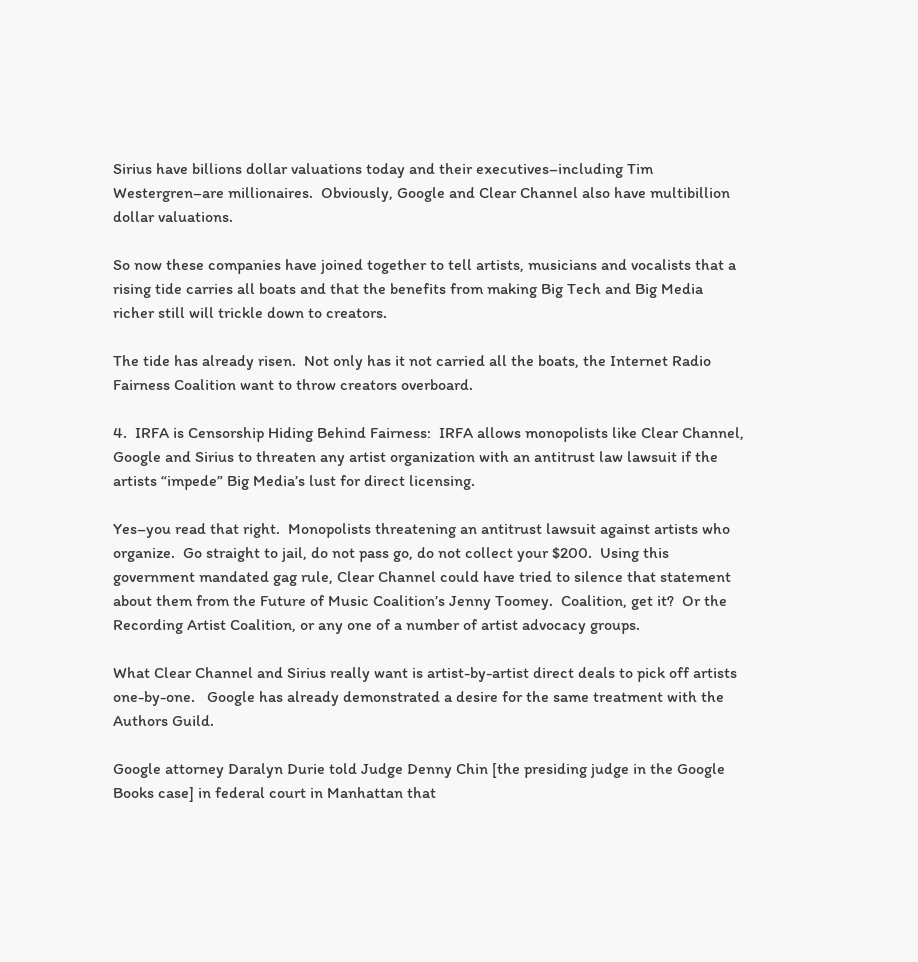Sirius have billions dollar valuations today and their executives–including Tim Westergren–are millionaires.  Obviously, Google and Clear Channel also have multibillion dollar valuations.

So now these companies have joined together to tell artists, musicians and vocalists that a rising tide carries all boats and that the benefits from making Big Tech and Big Media richer still will trickle down to creators.

The tide has already risen.  Not only has it not carried all the boats, the Internet Radio Fairness Coalition want to throw creators overboard.

4.  IRFA is Censorship Hiding Behind Fairness:  IRFA allows monopolists like Clear Channel, Google and Sirius to threaten any artist organization with an antitrust law lawsuit if the artists “impede” Big Media’s lust for direct licensing.

Yes–you read that right.  Monopolists threatening an antitrust lawsuit against artists who organize.  Go straight to jail, do not pass go, do not collect your $200.  Using this government mandated gag rule, Clear Channel could have tried to silence that statement about them from the Future of Music Coalition’s Jenny Toomey.  Coalition, get it?  Or the Recording Artist Coalition, or any one of a number of artist advocacy groups.

What Clear Channel and Sirius really want is artist-by-artist direct deals to pick off artists one-by-one.   Google has already demonstrated a desire for the same treatment with the Authors Guild.

Google attorney Daralyn Durie told Judge Denny Chin [the presiding judge in the Google Books case] in federal court in Manhattan that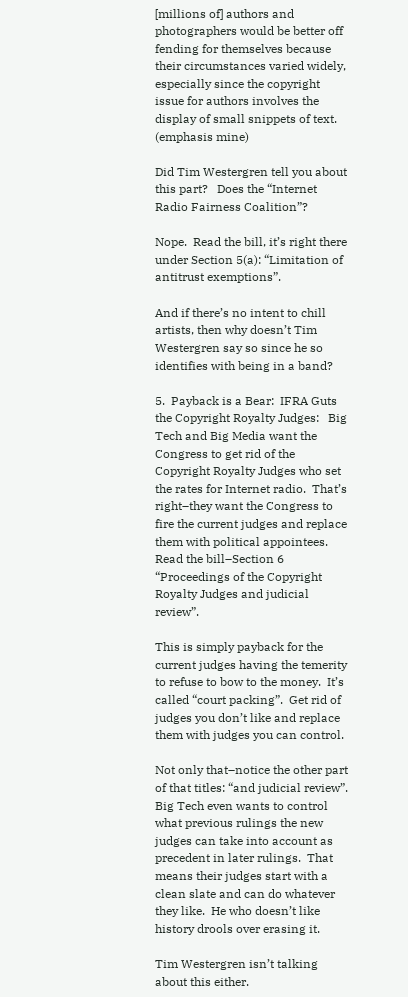[millions of] authors and photographers would be better off fending for themselves because their circumstances varied widely, especially since the copyright issue for authors involves the display of small snippets of text. (emphasis mine)

Did Tim Westergren tell you about this part?   Does the “Internet Radio Fairness Coalition”?

Nope.  Read the bill, it’s right there under Section 5(a): “Limitation of antitrust exemptions”.

And if there’s no intent to chill artists, then why doesn’t Tim Westergren say so since he so identifies with being in a band?

5.  Payback is a Bear:  IFRA Guts the Copyright Royalty Judges:   Big Tech and Big Media want the Congress to get rid of the Copyright Royalty Judges who set the rates for Internet radio.  That’s right–they want the Congress to fire the current judges and replace them with political appointees.  Read the bill–Section 6 “Proceedings of the Copyright Royalty Judges and judicial review”.

This is simply payback for the current judges having the temerity to refuse to bow to the money.  It’s called “court packing”.  Get rid of judges you don’t like and replace them with judges you can control.

Not only that–notice the other part of that titles: “and judicial review”.  Big Tech even wants to control what previous rulings the new judges can take into account as precedent in later rulings.  That means their judges start with a clean slate and can do whatever they like.  He who doesn’t like history drools over erasing it.

Tim Westergren isn’t talking about this either.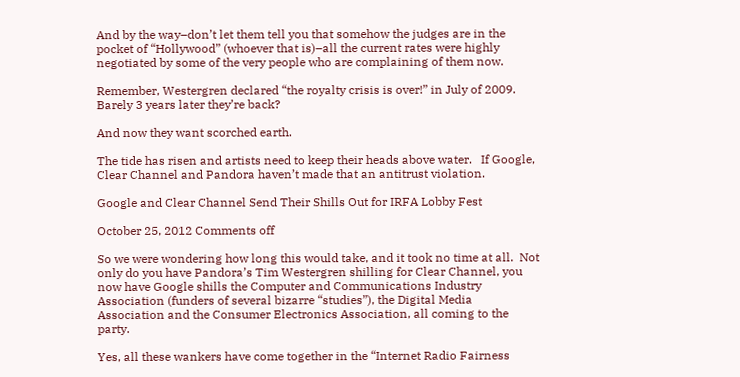And by the way–don’t let them tell you that somehow the judges are in the pocket of “Hollywood” (whoever that is)–all the current rates were highly negotiated by some of the very people who are complaining of them now.

Remember, Westergren declared “the royalty crisis is over!” in July of 2009.  Barely 3 years later they’re back?

And now they want scorched earth.

The tide has risen and artists need to keep their heads above water.   If Google, Clear Channel and Pandora haven’t made that an antitrust violation.

Google and Clear Channel Send Their Shills Out for IRFA Lobby Fest

October 25, 2012 Comments off

So we were wondering how long this would take, and it took no time at all.  Not only do you have Pandora’s Tim Westergren shilling for Clear Channel, you now have Google shills the Computer and Communications Industry Association (funders of several bizarre “studies”), the Digital Media Association and the Consumer Electronics Association, all coming to the party.

Yes, all these wankers have come together in the “Internet Radio Fairness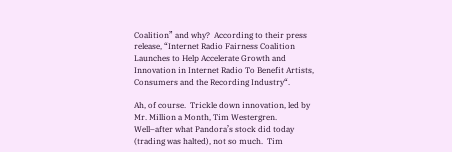Coalition” and why?  According to their press release, “Internet Radio Fairness Coalition Launches to Help Accelerate Growth and Innovation in Internet Radio To Benefit Artists, Consumers and the Recording Industry“.

Ah, of course.  Trickle down innovation, led by Mr. Million a Month, Tim Westergren.  Well–after what Pandora’s stock did today (trading was halted), not so much.  Tim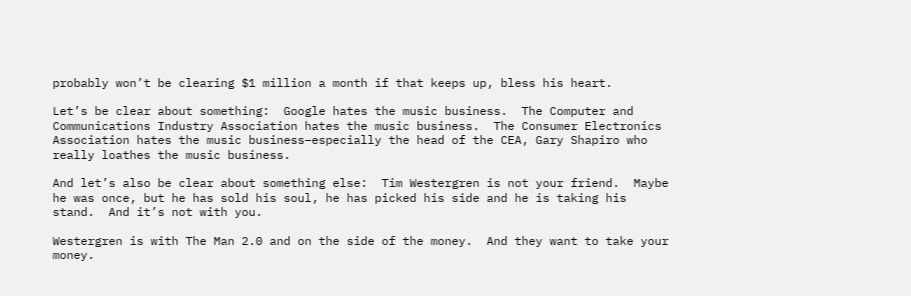probably won’t be clearing $1 million a month if that keeps up, bless his heart.

Let’s be clear about something:  Google hates the music business.  The Computer and Communications Industry Association hates the music business.  The Consumer Electronics Association hates the music business–especially the head of the CEA, Gary Shapiro who really loathes the music business.

And let’s also be clear about something else:  Tim Westergren is not your friend.  Maybe he was once, but he has sold his soul, he has picked his side and he is taking his stand.  And it’s not with you.

Westergren is with The Man 2.0 and on the side of the money.  And they want to take your money.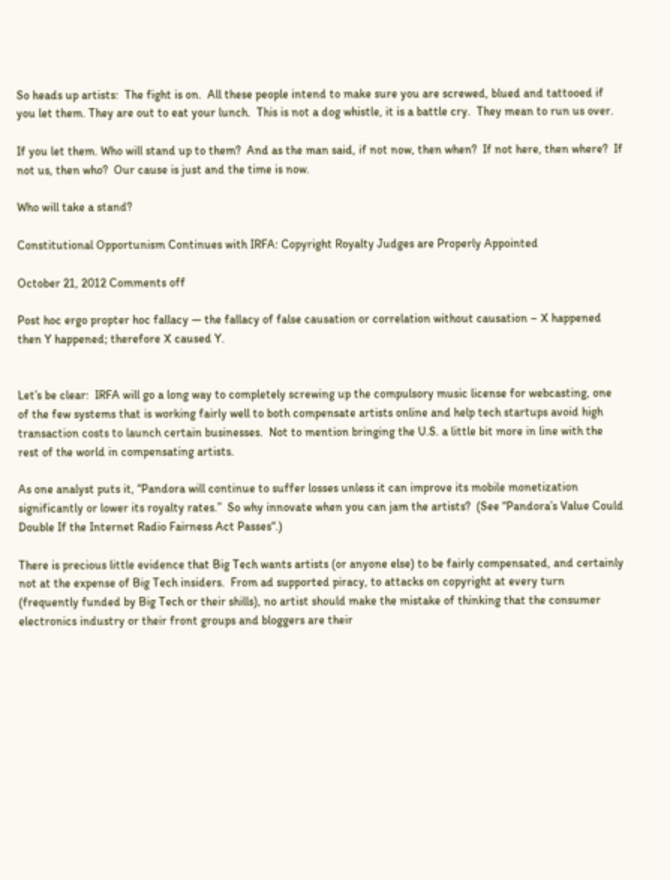So heads up artists:  The fight is on.  All these people intend to make sure you are screwed, blued and tattooed if you let them. They are out to eat your lunch.  This is not a dog whistle, it is a battle cry.  They mean to run us over.

If you let them. Who will stand up to them?  And as the man said, if not now, then when?  If not here, then where?  If not us, then who?  Our cause is just and the time is now.

Who will take a stand?

Constitutional Opportunism Continues with IRFA: Copyright Royalty Judges are Properly Appointed

October 21, 2012 Comments off

Post hoc ergo propter hoc fallacy — the fallacy of false causation or correlation without causation – X happened then Y happened; therefore X caused Y.


Let’s be clear:  IRFA will go a long way to completely screwing up the compulsory music license for webcasting, one of the few systems that is working fairly well to both compensate artists online and help tech startups avoid high transaction costs to launch certain businesses.  Not to mention bringing the U.S. a little bit more in line with the rest of the world in compensating artists.

As one analyst puts it, “Pandora will continue to suffer losses unless it can improve its mobile monetization significantly or lower its royalty rates.”  So why innovate when you can jam the artists?  (See “Pandora’s Value Could Double If the Internet Radio Fairness Act Passes“.)

There is precious little evidence that Big Tech wants artists (or anyone else) to be fairly compensated, and certainly not at the expense of Big Tech insiders.  From ad supported piracy, to attacks on copyright at every turn (frequently funded by Big Tech or their shills), no artist should make the mistake of thinking that the consumer electronics industry or their front groups and bloggers are their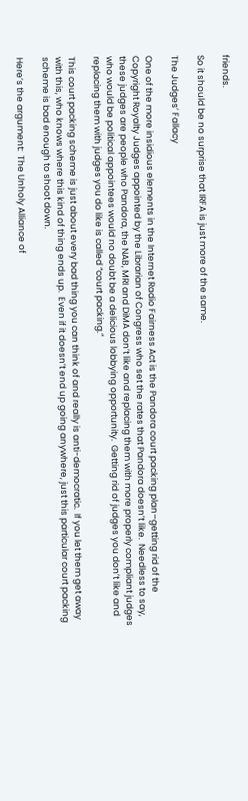friends.

So it should be no surprise that IRFA is just more of the same.

The Judges’ Fallacy

One of the more insidious elements in the Internet Radio Fairness Act is the Pandora court packing plan–getting rid of the Copyright Royalty Judges appointed by the Librarian of Congress who set the rates that Pandora doesn’t like.  Needless to say, these judges are people who Pandora, the NAB, MRI and DiMA don’t like and replacing them with more properly compliant judges who would be political appointees would no doubt be a delicious lobbying opportunity.  Getting rid of judges you don’t like and replacing them with judges you do like is called “court packing.”

This court packing scheme is just about every bad thing you can think of and really is anti-democratic.  If you let them get away with this, who knows where this kind of thing ends up.  Even if it doesn’t end up going anywhere, just this particular court packing scheme is bad enough to shoot down.

Here’s the argument:  The Unholy Alliance of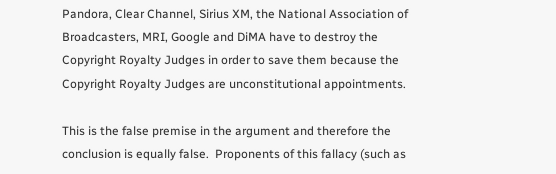Pandora, Clear Channel, Sirius XM, the National Association of Broadcasters, MRI, Google and DiMA have to destroy the Copyright Royalty Judges in order to save them because the Copyright Royalty Judges are unconstitutional appointments.

This is the false premise in the argument and therefore the conclusion is equally false.  Proponents of this fallacy (such as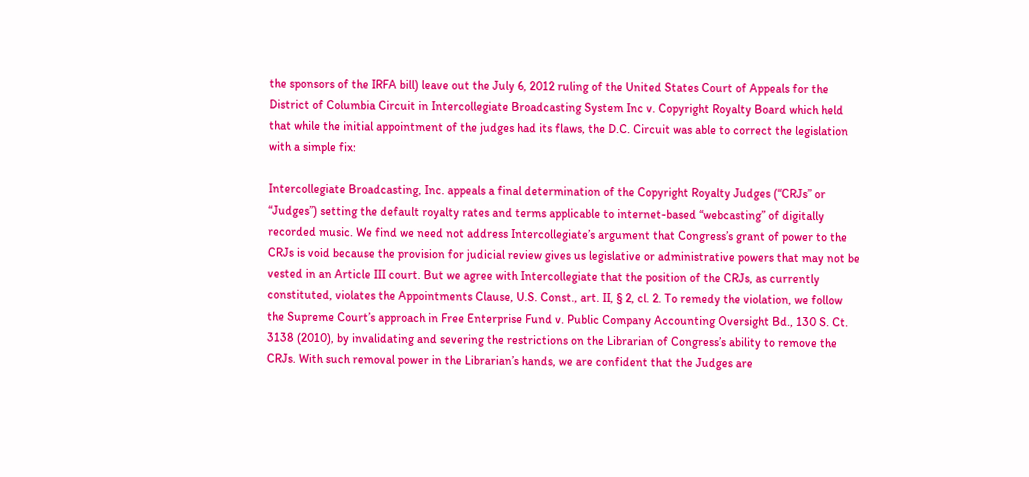the sponsors of the IRFA bill) leave out the July 6, 2012 ruling of the United States Court of Appeals for the District of Columbia Circuit in Intercollegiate Broadcasting System Inc v. Copyright Royalty Board which held that while the initial appointment of the judges had its flaws, the D.C. Circuit was able to correct the legislation with a simple fix:

Intercollegiate Broadcasting, Inc. appeals a final determination of the Copyright Royalty Judges (“CRJs” or “Judges”) setting the default royalty rates and terms applicable to internet-based “webcasting” of digitally recorded music. We find we need not address Intercollegiate’s argument that Congress’s grant of power to the CRJs is void because the provision for judicial review gives us legislative or administrative powers that may not be vested in an Article III court. But we agree with Intercollegiate that the position of the CRJs, as currently constituted, violates the Appointments Clause, U.S. Const., art. II, § 2, cl. 2. To remedy the violation, we follow the Supreme Court’s approach in Free Enterprise Fund v. Public Company Accounting Oversight Bd., 130 S. Ct. 3138 (2010), by invalidating and severing the restrictions on the Librarian of Congress’s ability to remove the CRJs. With such removal power in the Librarian’s hands, we are confident that the Judges are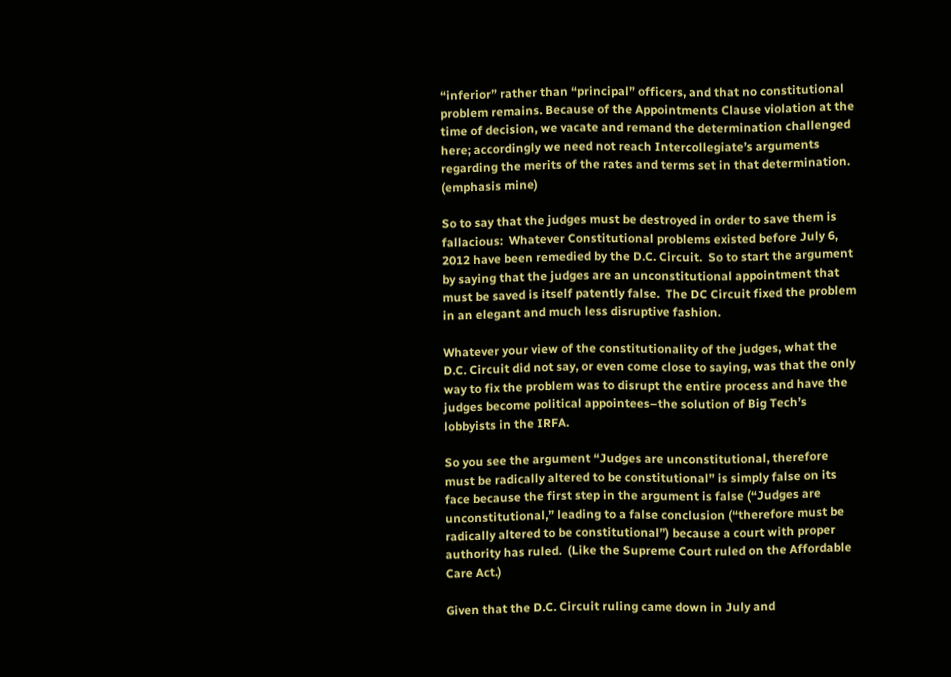“inferior” rather than “principal” officers, and that no constitutional problem remains. Because of the Appointments Clause violation at the time of decision, we vacate and remand the determination challenged here; accordingly we need not reach Intercollegiate’s arguments regarding the merits of the rates and terms set in that determination. (emphasis mine)

So to say that the judges must be destroyed in order to save them is fallacious:  Whatever Constitutional problems existed before July 6, 2012 have been remedied by the D.C. Circuit.  So to start the argument by saying that the judges are an unconstitutional appointment that must be saved is itself patently false.  The DC Circuit fixed the problem in an elegant and much less disruptive fashion.

Whatever your view of the constitutionality of the judges, what the D.C. Circuit did not say, or even come close to saying, was that the only way to fix the problem was to disrupt the entire process and have the judges become political appointees–the solution of Big Tech’s lobbyists in the IRFA.

So you see the argument “Judges are unconstitutional, therefore must be radically altered to be constitutional” is simply false on its face because the first step in the argument is false (“Judges are unconstitutional,” leading to a false conclusion (“therefore must be radically altered to be constitutional”) because a court with proper authority has ruled.  (Like the Supreme Court ruled on the Affordable Care Act.)

Given that the D.C. Circuit ruling came down in July and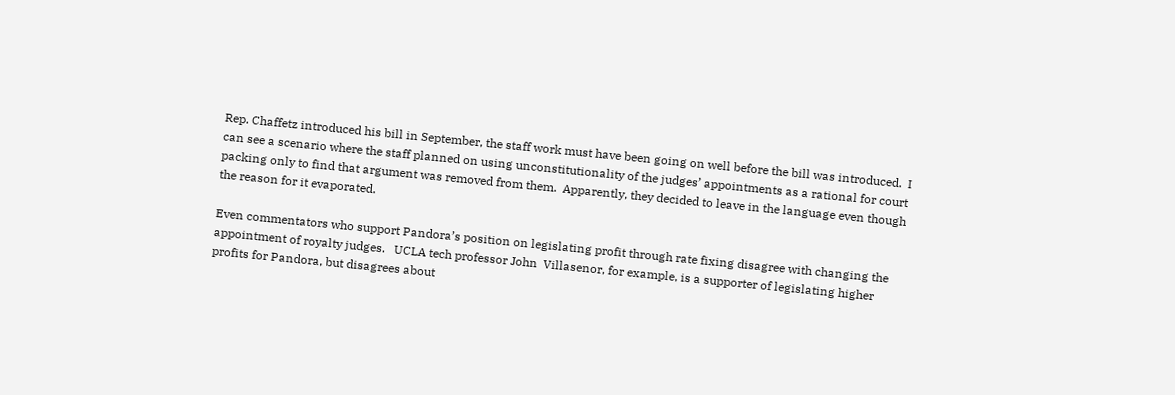Rep. Chaffetz introduced his bill in September, the staff work must have been going on well before the bill was introduced.  I can see a scenario where the staff planned on using unconstitutionality of the judges’ appointments as a rational for court packing only to find that argument was removed from them.  Apparently, they decided to leave in the language even though the reason for it evaporated.

Even commentators who support Pandora’s position on legislating profit through rate fixing disagree with changing the appointment of royalty judges.   UCLA tech professor John  Villasenor, for example, is a supporter of legislating higher profits for Pandora, but disagrees about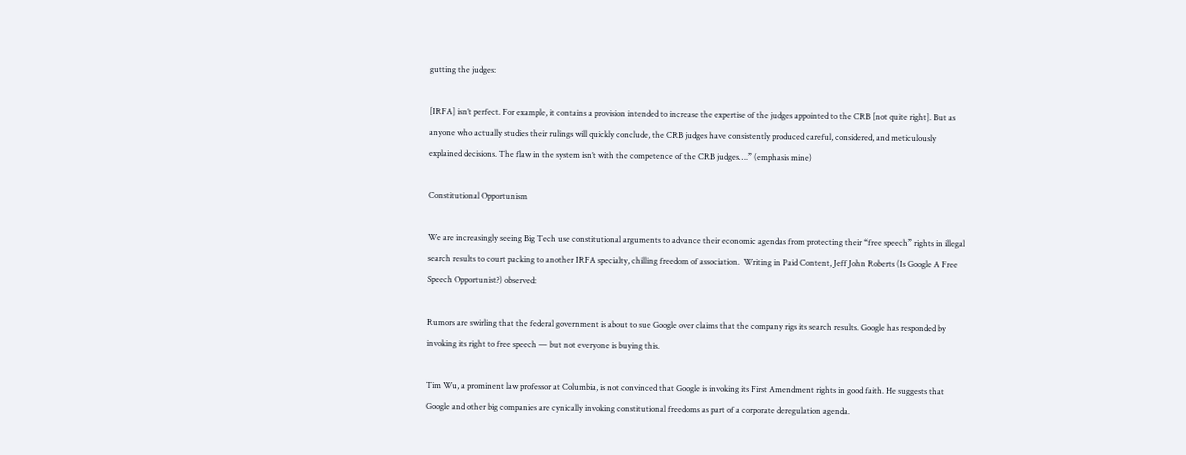gutting the judges:

[IRFA] isn’t perfect. For example, it contains a provision intended to increase the expertise of the judges appointed to the CRB [not quite right]. But as anyone who actually studies their rulings will quickly conclude, the CRB judges have consistently produced careful, considered, and meticulously explained decisions. The flaw in the system isn’t with the competence of the CRB judges….” (emphasis mine)

Constitutional Opportunism

We are increasingly seeing Big Tech use constitutional arguments to advance their economic agendas from protecting their “free speech” rights in illegal search results to court packing to another IRFA specialty, chilling freedom of association.  Writing in Paid Content, Jeff John Roberts (Is Google A Free Speech Opportunist?) observed:

Rumors are swirling that the federal government is about to sue Google over claims that the company rigs its search results. Google has responded by invoking its right to free speech — but not everyone is buying this.

Tim Wu, a prominent law professor at Columbia, is not convinced that Google is invoking its First Amendment rights in good faith. He suggests that Google and other big companies are cynically invoking constitutional freedoms as part of a corporate deregulation agenda.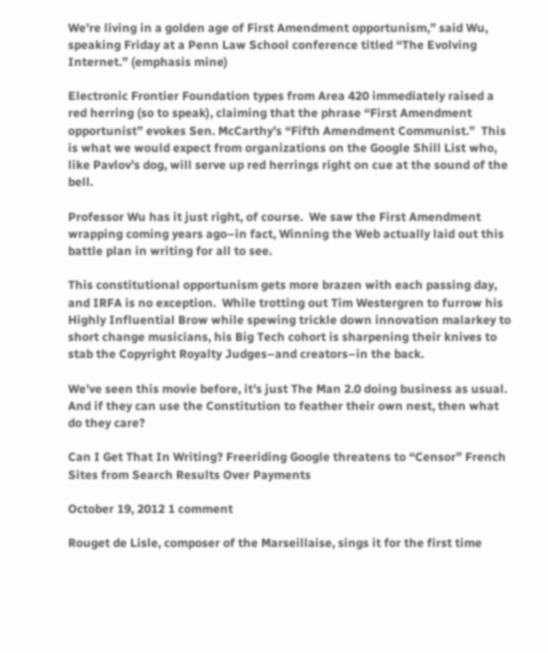We’re living in a golden age of First Amendment opportunism,” said Wu, speaking Friday at a Penn Law School conference titled “The Evolving Internet.” (emphasis mine)

Electronic Frontier Foundation types from Area 420 immediately raised a red herring (so to speak), claiming that the phrase “First Amendment opportunist” evokes Sen. McCarthy’s “Fifth Amendment Communist.”  This is what we would expect from organizations on the Google Shill List who, like Pavlov’s dog, will serve up red herrings right on cue at the sound of the bell.

Professor Wu has it just right, of course.  We saw the First Amendment wrapping coming years ago–in fact, Winning the Web actually laid out this battle plan in writing for all to see.

This constitutional opportunism gets more brazen with each passing day, and IRFA is no exception.  While trotting out Tim Westergren to furrow his Highly Influential Brow while spewing trickle down innovation malarkey to short change musicians, his Big Tech cohort is sharpening their knives to stab the Copyright Royalty Judges–and creators–in the back.

We’ve seen this movie before, it’s just The Man 2.0 doing business as usual.  And if they can use the Constitution to feather their own nest, then what do they care?

Can I Get That In Writing? Freeriding Google threatens to “Censor” French Sites from Search Results Over Payments

October 19, 2012 1 comment

Rouget de Lisle, composer of the Marseillaise, sings it for the first time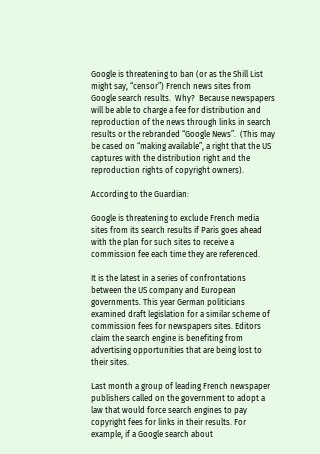Google is threatening to ban (or as the Shill List might say, “censor”) French news sites from Google search results.  Why?  Because newspapers will be able to charge a fee for distribution and reproduction of the news through links in search results or the rebranded “Google News”.  (This may be cased on “making available”, a right that the US captures with the distribution right and the reproduction rights of copyright owners).

According to the Guardian:

Google is threatening to exclude French media sites from its search results if Paris goes ahead with the plan for such sites to receive a commission fee each time they are referenced.

It is the latest in a series of confrontations between the US company and European governments. This year German politicians examined draft legislation for a similar scheme of commission fees for newspapers sites. Editors claim the search engine is benefiting from advertising opportunities that are being lost to their sites.

Last month a group of leading French newspaper publishers called on the government to adopt a law that would force search engines to pay copyright fees for links in their results. For example, if a Google search about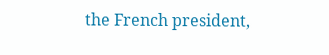the French president,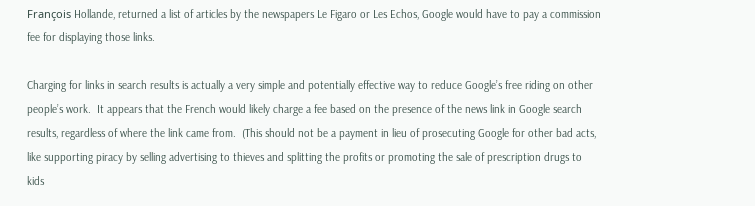François Hollande, returned a list of articles by the newspapers Le Figaro or Les Echos, Google would have to pay a commission fee for displaying those links.

Charging for links in search results is actually a very simple and potentially effective way to reduce Google’s free riding on other people’s work.  It appears that the French would likely charge a fee based on the presence of the news link in Google search results, regardless of where the link came from.  (This should not be a payment in lieu of prosecuting Google for other bad acts, like supporting piracy by selling advertising to thieves and splitting the profits or promoting the sale of prescription drugs to kids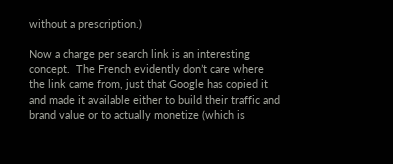without a prescription.)

Now a charge per search link is an interesting concept.  The French evidently don’t care where the link came from, just that Google has copied it and made it available either to build their traffic and brand value or to actually monetize (which is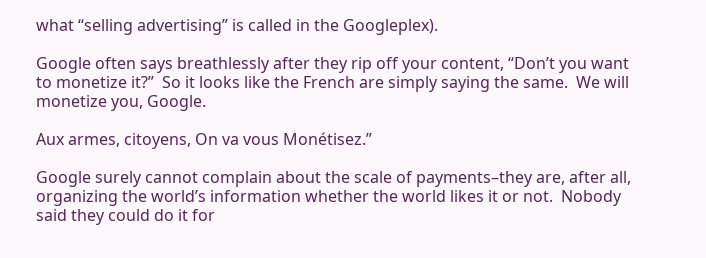what “selling advertising” is called in the Googleplex).

Google often says breathlessly after they rip off your content, “Don’t you want to monetize it?”  So it looks like the French are simply saying the same.  We will monetize you, Google.

Aux armes, citoyens, On va vous Monétisez.”

Google surely cannot complain about the scale of payments–they are, after all, organizing the world’s information whether the world likes it or not.  Nobody said they could do it for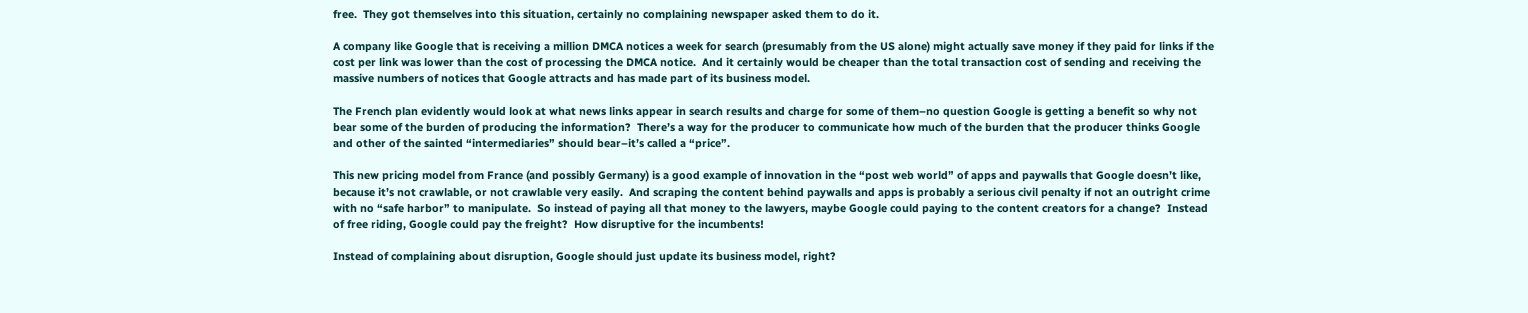free.  They got themselves into this situation, certainly no complaining newspaper asked them to do it.

A company like Google that is receiving a million DMCA notices a week for search (presumably from the US alone) might actually save money if they paid for links if the cost per link was lower than the cost of processing the DMCA notice.  And it certainly would be cheaper than the total transaction cost of sending and receiving the massive numbers of notices that Google attracts and has made part of its business model.

The French plan evidently would look at what news links appear in search results and charge for some of them–no question Google is getting a benefit so why not bear some of the burden of producing the information?  There’s a way for the producer to communicate how much of the burden that the producer thinks Google and other of the sainted “intermediaries” should bear–it’s called a “price”.

This new pricing model from France (and possibly Germany) is a good example of innovation in the “post web world” of apps and paywalls that Google doesn’t like, because it’s not crawlable, or not crawlable very easily.  And scraping the content behind paywalls and apps is probably a serious civil penalty if not an outright crime with no “safe harbor” to manipulate.  So instead of paying all that money to the lawyers, maybe Google could paying to the content creators for a change?  Instead of free riding, Google could pay the freight?  How disruptive for the incumbents!

Instead of complaining about disruption, Google should just update its business model, right?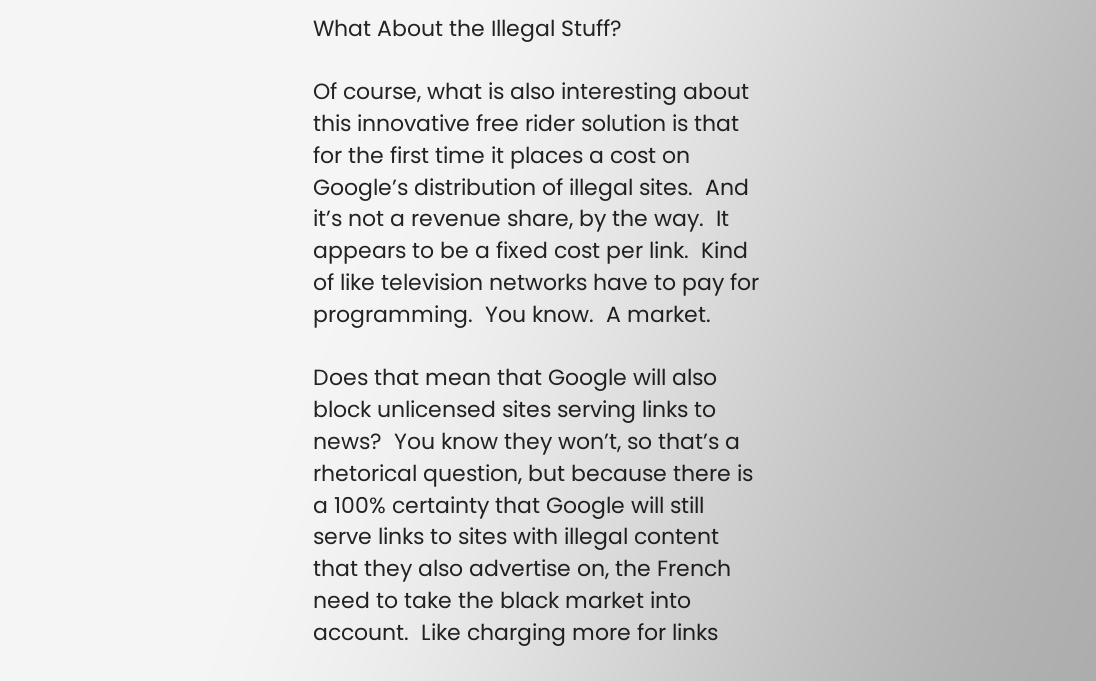What About the Illegal Stuff?

Of course, what is also interesting about this innovative free rider solution is that for the first time it places a cost on Google’s distribution of illegal sites.  And it’s not a revenue share, by the way.  It appears to be a fixed cost per link.  Kind of like television networks have to pay for programming.  You know.  A market.

Does that mean that Google will also block unlicensed sites serving links to news?  You know they won’t, so that’s a rhetorical question, but because there is a 100% certainty that Google will still serve links to sites with illegal content that they also advertise on, the French need to take the black market into account.  Like charging more for links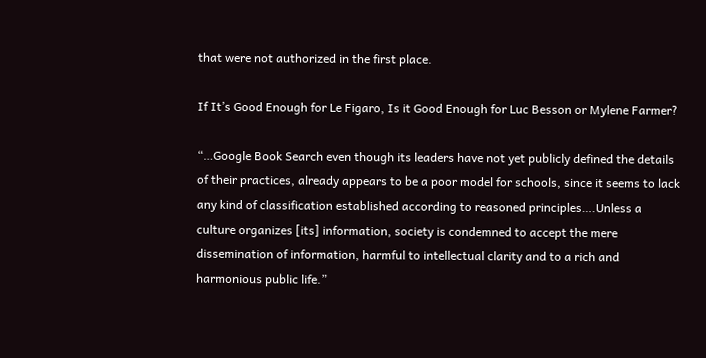that were not authorized in the first place.

If It’s Good Enough for Le Figaro, Is it Good Enough for Luc Besson or Mylene Farmer?

“…Google Book Search even though its leaders have not yet publicly defined the details of their practices, already appears to be a poor model for schools, since it seems to lack any kind of classification established according to reasoned principles….Unless a culture organizes [its] information, society is condemned to accept the mere dissemination of information, harmful to intellectual clarity and to a rich and harmonious public life.”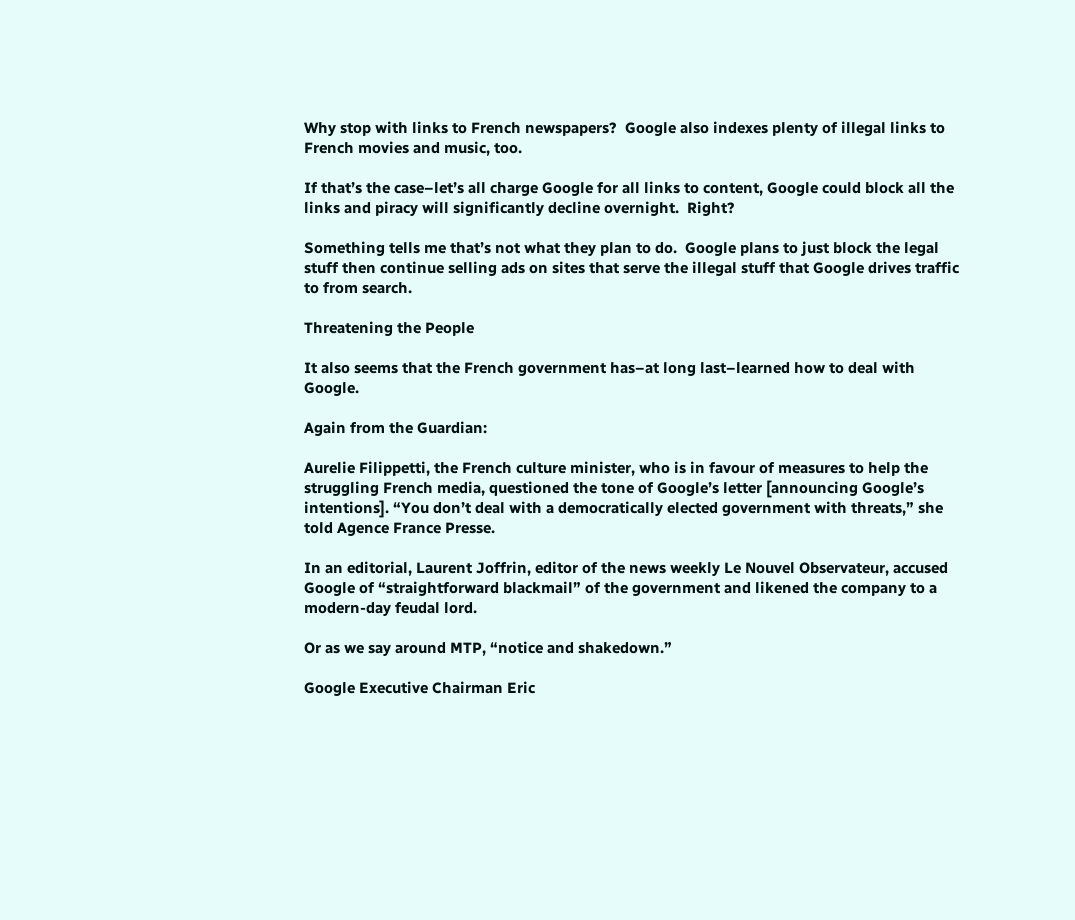Why stop with links to French newspapers?  Google also indexes plenty of illegal links to French movies and music, too.

If that’s the case–let’s all charge Google for all links to content, Google could block all the links and piracy will significantly decline overnight.  Right?

Something tells me that’s not what they plan to do.  Google plans to just block the legal stuff then continue selling ads on sites that serve the illegal stuff that Google drives traffic to from search.

Threatening the People

It also seems that the French government has–at long last–learned how to deal with Google.

Again from the Guardian:

Aurelie Filippetti, the French culture minister, who is in favour of measures to help the struggling French media, questioned the tone of Google’s letter [announcing Google’s intentions]. “You don’t deal with a democratically elected government with threats,” she told Agence France Presse.

In an editorial, Laurent Joffrin, editor of the news weekly Le Nouvel Observateur, accused Google of “straightforward blackmail” of the government and likened the company to a modern-day feudal lord.

Or as we say around MTP, “notice and shakedown.”

Google Executive Chairman Eric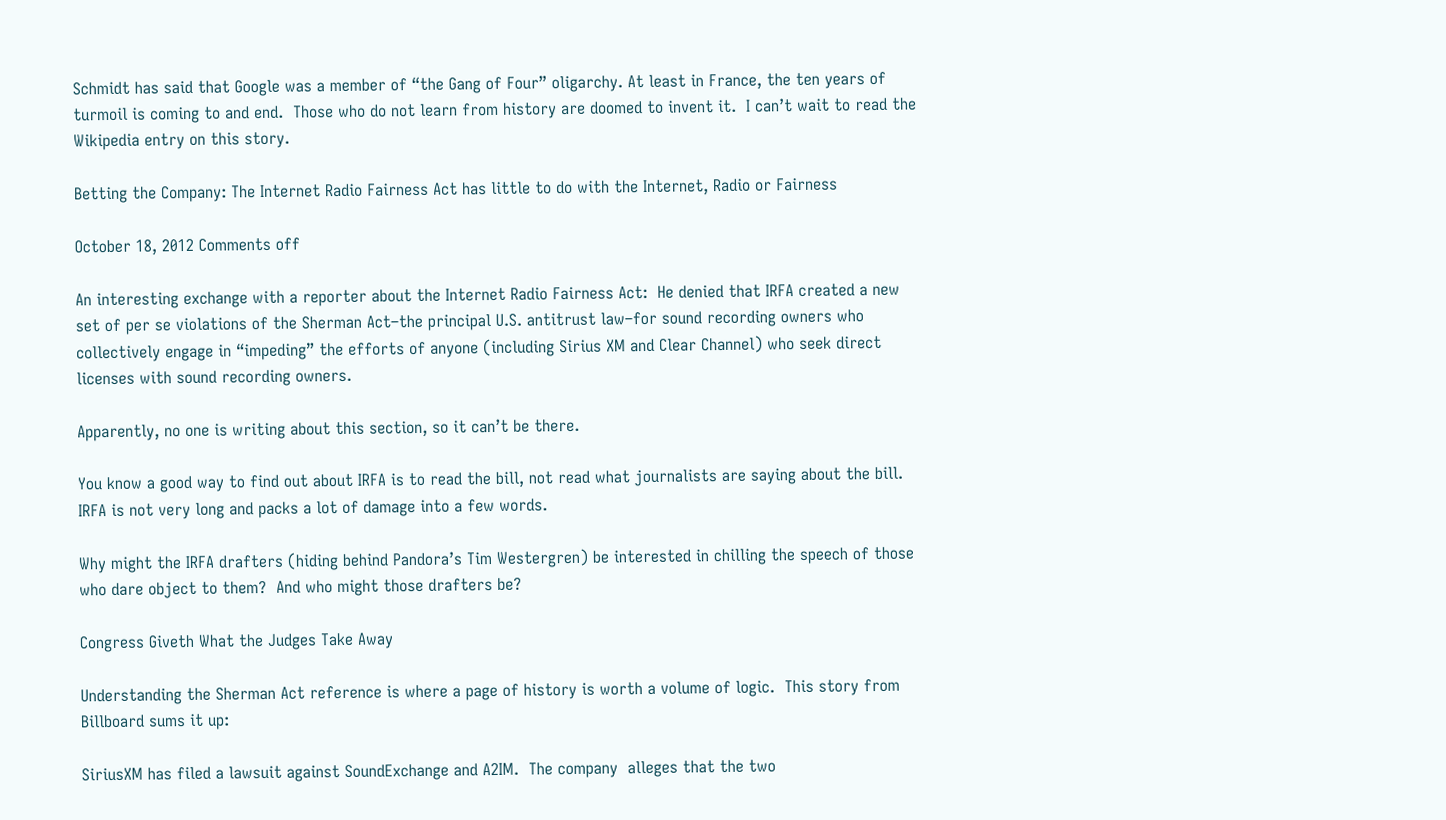Schmidt has said that Google was a member of “the Gang of Four” oligarchy. At least in France, the ten years of turmoil is coming to and end.  Those who do not learn from history are doomed to invent it.  I can’t wait to read the Wikipedia entry on this story.

Betting the Company: The Internet Radio Fairness Act has little to do with the Internet, Radio or Fairness

October 18, 2012 Comments off

An interesting exchange with a reporter about the Internet Radio Fairness Act:  He denied that IRFA created a new set of per se violations of the Sherman Act–the principal U.S. antitrust law–for sound recording owners who collectively engage in “impeding” the efforts of anyone (including Sirius XM and Clear Channel) who seek direct licenses with sound recording owners.

Apparently, no one is writing about this section, so it can’t be there.

You know a good way to find out about IRFA is to read the bill, not read what journalists are saying about the bill.  IRFA is not very long and packs a lot of damage into a few words.

Why might the IRFA drafters (hiding behind Pandora’s Tim Westergren) be interested in chilling the speech of those who dare object to them?  And who might those drafters be?

Congress Giveth What the Judges Take Away

Understanding the Sherman Act reference is where a page of history is worth a volume of logic.  This story from Billboard sums it up:

SiriusXM has filed a lawsuit against SoundExchange and A2IM.  The company  alleges that the two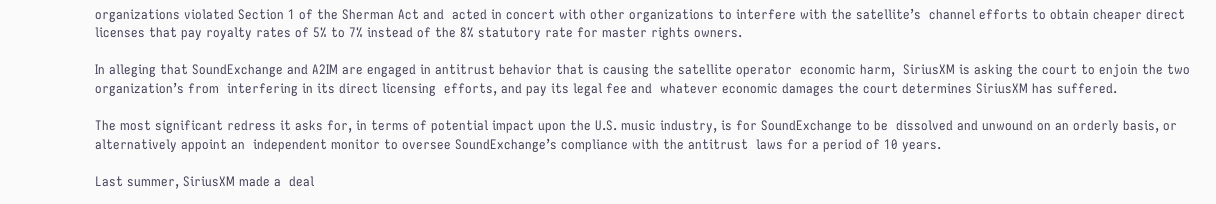organizations violated Section 1 of the Sherman Act and  acted in concert with other organizations to interfere with the satellite’s  channel efforts to obtain cheaper direct licenses that pay royalty rates of 5% to 7% instead of the 8% statutory rate for master rights owners.

In alleging that SoundExchange and A2IM are engaged in antitrust behavior that is causing the satellite operator  economic harm,  SiriusXM is asking the court to enjoin the two organization’s from  interfering in its direct licensing  efforts, and pay its legal fee and  whatever economic damages the court determines SiriusXM has suffered.

The most significant redress it asks for, in terms of potential impact upon the U.S. music industry, is for SoundExchange to be  dissolved and unwound on an orderly basis, or alternatively appoint an  independent monitor to oversee SoundExchange’s compliance with the antitrust  laws for a period of 10 years.

Last summer, SiriusXM made a  deal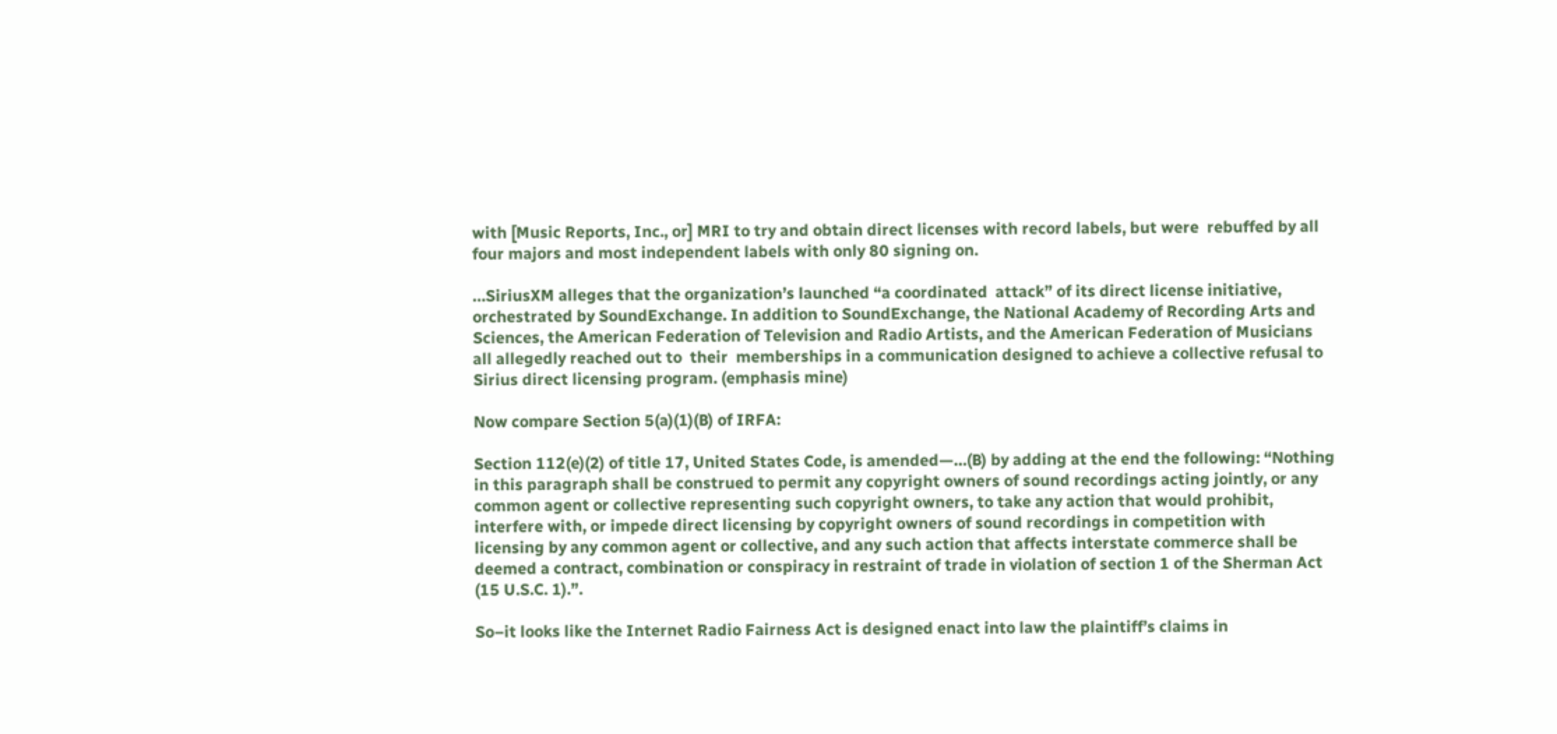with [Music Reports, Inc., or] MRI to try and obtain direct licenses with record labels, but were  rebuffed by all four majors and most independent labels with only 80 signing on.

…SiriusXM alleges that the organization’s launched “a coordinated  attack” of its direct license initiative, orchestrated by SoundExchange. In addition to SoundExchange, the National Academy of Recording Arts and  Sciences, the American Federation of Television and Radio Artists, and the American Federation of Musicians all allegedly reached out to  their  memberships in a communication designed to achieve a collective refusal to Sirius direct licensing program. (emphasis mine)

Now compare Section 5(a)(1)(B) of IRFA:

Section 112(e)(2) of title 17, United States Code, is amended—…(B) by adding at the end the following: “Nothing in this paragraph shall be construed to permit any copyright owners of sound recordings acting jointly, or any common agent or collective representing such copyright owners, to take any action that would prohibit, interfere with, or impede direct licensing by copyright owners of sound recordings in competition with licensing by any common agent or collective, and any such action that affects interstate commerce shall be deemed a contract, combination or conspiracy in restraint of trade in violation of section 1 of the Sherman Act (15 U.S.C. 1).”.

So–it looks like the Internet Radio Fairness Act is designed enact into law the plaintiff’s claims in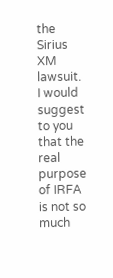the Sirius XM lawsuit.  I would suggest to you that the real purpose of IRFA is not so much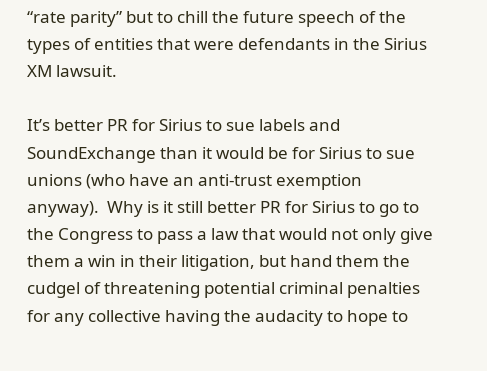“rate parity” but to chill the future speech of the types of entities that were defendants in the Sirius XM lawsuit.

It’s better PR for Sirius to sue labels and SoundExchange than it would be for Sirius to sue unions (who have an anti-trust exemption anyway).  Why is it still better PR for Sirius to go to the Congress to pass a law that would not only give them a win in their litigation, but hand them the cudgel of threatening potential criminal penalties for any collective having the audacity to hope to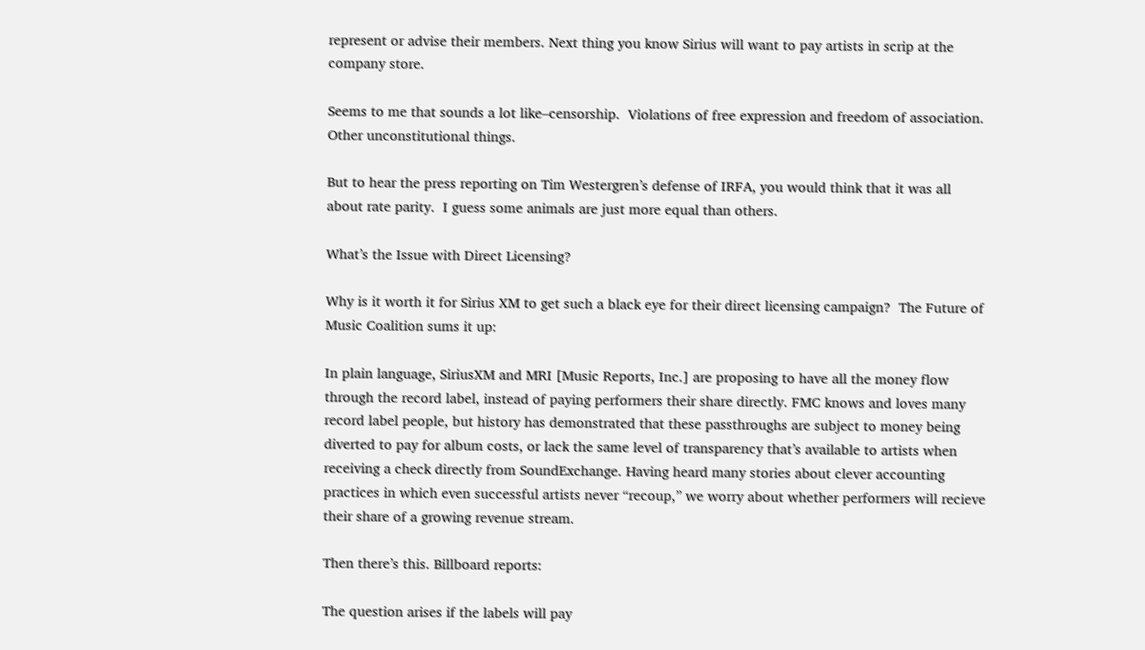represent or advise their members. Next thing you know Sirius will want to pay artists in scrip at the company store.

Seems to me that sounds a lot like–censorship.  Violations of free expression and freedom of association.  Other unconstitutional things.

But to hear the press reporting on Tim Westergren’s defense of IRFA, you would think that it was all about rate parity.  I guess some animals are just more equal than others.

What’s the Issue with Direct Licensing?

Why is it worth it for Sirius XM to get such a black eye for their direct licensing campaign?  The Future of Music Coalition sums it up:

In plain language, SiriusXM and MRI [Music Reports, Inc.] are proposing to have all the money flow through the record label, instead of paying performers their share directly. FMC knows and loves many record label people, but history has demonstrated that these passthroughs are subject to money being diverted to pay for album costs, or lack the same level of transparency that’s available to artists when receiving a check directly from SoundExchange. Having heard many stories about clever accounting practices in which even successful artists never “recoup,” we worry about whether performers will recieve their share of a growing revenue stream.

Then there’s this. Billboard reports:

The question arises if the labels will pay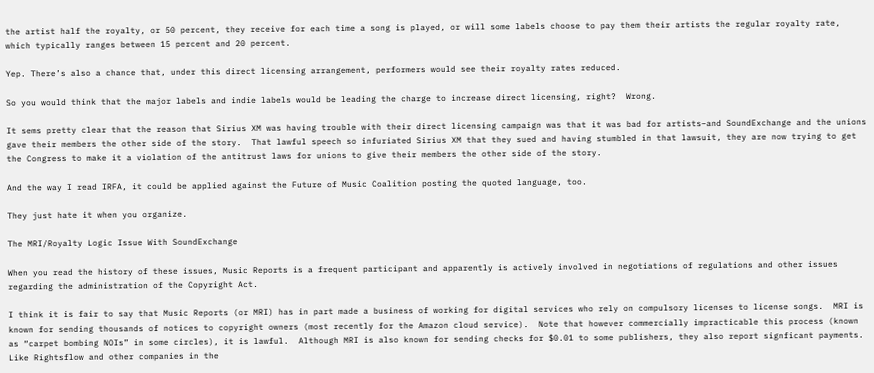the artist half the royalty, or 50 percent, they receive for each time a song is played, or will some labels choose to pay them their artists the regular royalty rate, which typically ranges between 15 percent and 20 percent.

Yep. There’s also a chance that, under this direct licensing arrangement, performers would see their royalty rates reduced.

So you would think that the major labels and indie labels would be leading the charge to increase direct licensing, right?  Wrong.

It sems pretty clear that the reason that Sirius XM was having trouble with their direct licensing campaign was that it was bad for artists–and SoundExchange and the unions gave their members the other side of the story.  That lawful speech so infuriated Sirius XM that they sued and having stumbled in that lawsuit, they are now trying to get the Congress to make it a violation of the antitrust laws for unions to give their members the other side of the story.

And the way I read IRFA, it could be applied against the Future of Music Coalition posting the quoted language, too.

They just hate it when you organize.

The MRI/Royalty Logic Issue With SoundExchange

When you read the history of these issues, Music Reports is a frequent participant and apparently is actively involved in negotiations of regulations and other issues regarding the administration of the Copyright Act.

I think it is fair to say that Music Reports (or MRI) has in part made a business of working for digital services who rely on compulsory licenses to license songs.  MRI is known for sending thousands of notices to copyright owners (most recently for the Amazon cloud service).  Note that however commercially impracticable this process (known as “carpet bombing NOIs” in some circles), it is lawful.  Although MRI is also known for sending checks for $0.01 to some publishers, they also report signficant payments.  Like Rightsflow and other companies in the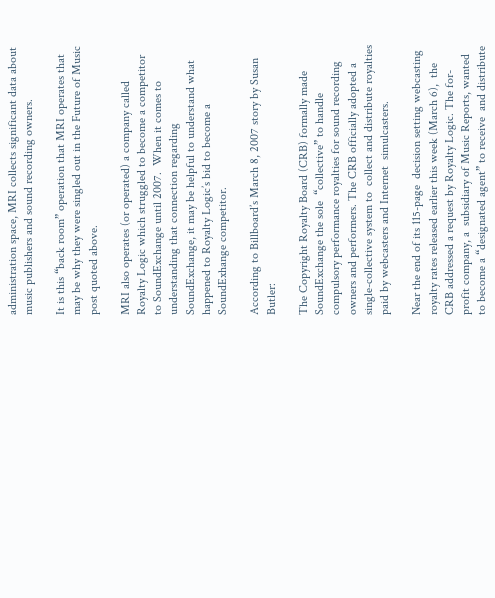administration space, MRI collects significant data about music publishers and sound recording owners.

It is this “back room” operation that MRI operates that may be why they were singled out in the Future of Music post quoted above.

MRI also operates (or operated) a company called Royalty Logic which struggled to become a competitor to SoundExchange until 2007.  When it comes to understanding that connection regarding SoundExchange, it may be helpful to understand what happened to Royalty Logic’s bid to become a SoundExhange competitor.

According to Billboard’s March 8, 2007 story by Susan Butler:

The Copyright Royalty Board (CRB) formally made SoundExchange the sole  “collective” to handle compulsory performance royalties for sound recording  owners and performers. The CRB officially adopted a single-collective system to  collect and distribute royalties paid by webcasters and Internet  simulcasters.

Near the end of its 115-page  decision setting webcasting royalty rates released earlier this week (March 6),  the CRB addressed a request by Royalty Logic. The for-profit company, a  subsidiary of Music Reports, wanted to become a “designated agent” to receive  and distribute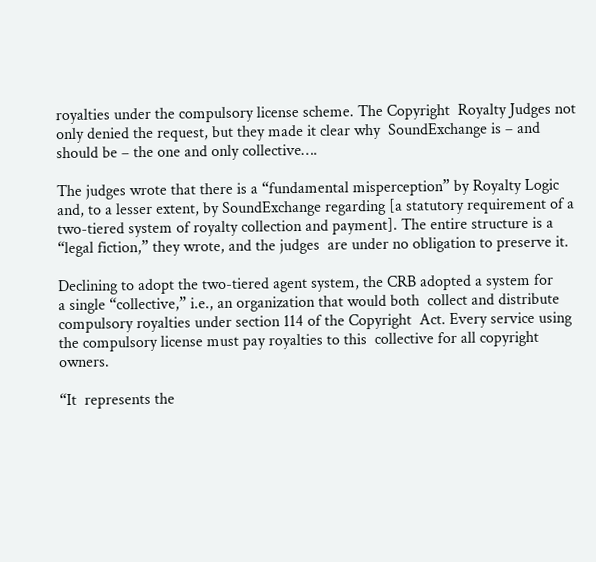royalties under the compulsory license scheme. The Copyright  Royalty Judges not only denied the request, but they made it clear why  SoundExchange is – and should be – the one and only collective….

The judges wrote that there is a “fundamental misperception” by Royalty Logic  and, to a lesser extent, by SoundExchange regarding [a statutory requirement of a two-tiered system of royalty collection and payment]. The entire structure is a “legal fiction,” they wrote, and the judges  are under no obligation to preserve it.

Declining to adopt the two-tiered agent system, the CRB adopted a system for
a single “collective,” i.e., an organization that would both  collect and distribute compulsory royalties under section 114 of the Copyright  Act. Every service using the compulsory license must pay royalties to this  collective for all copyright owners.

“It  represents the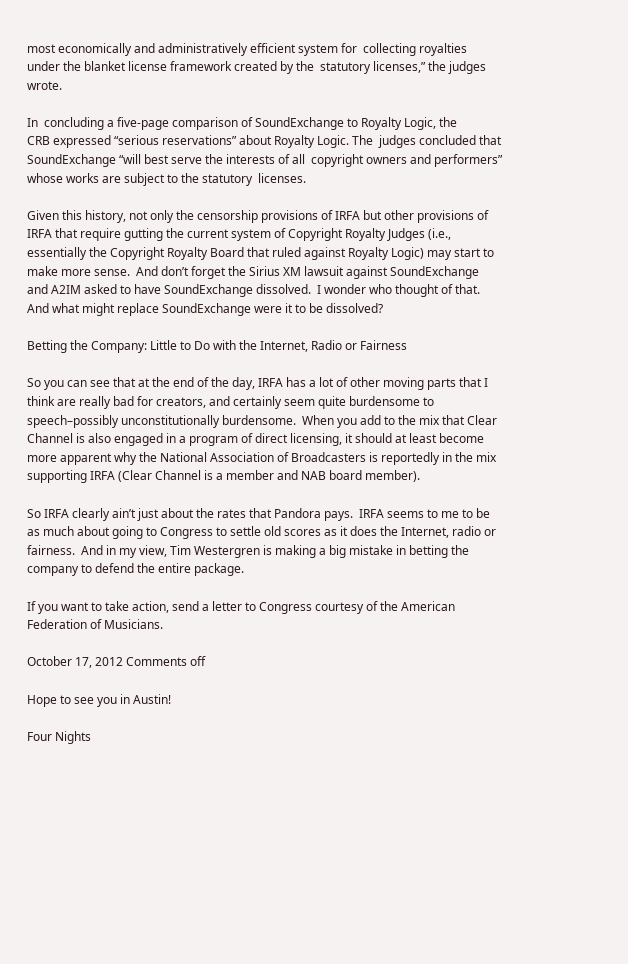most economically and administratively efficient system for  collecting royalties under the blanket license framework created by the  statutory licenses,” the judges wrote.

In  concluding a five-page comparison of SoundExchange to Royalty Logic, the
CRB expressed “serious reservations” about Royalty Logic. The  judges concluded that SoundExchange “will best serve the interests of all  copyright owners and performers” whose works are subject to the statutory  licenses.

Given this history, not only the censorship provisions of IRFA but other provisions of IRFA that require gutting the current system of Copyright Royalty Judges (i.e., essentially the Copyright Royalty Board that ruled against Royalty Logic) may start to make more sense.  And don’t forget the Sirius XM lawsuit against SoundExchange and A2IM asked to have SoundExchange dissolved.  I wonder who thought of that.  And what might replace SoundExchange were it to be dissolved?

Betting the Company: Little to Do with the Internet, Radio or Fairness

So you can see that at the end of the day, IRFA has a lot of other moving parts that I think are really bad for creators, and certainly seem quite burdensome to speech–possibly unconstitutionally burdensome.  When you add to the mix that Clear Channel is also engaged in a program of direct licensing, it should at least become more apparent why the National Association of Broadcasters is reportedly in the mix supporting IRFA (Clear Channel is a member and NAB board member).

So IRFA clearly ain’t just about the rates that Pandora pays.  IRFA seems to me to be as much about going to Congress to settle old scores as it does the Internet, radio or fairness.  And in my view, Tim Westergren is making a big mistake in betting the company to defend the entire package.

If you want to take action, send a letter to Congress courtesy of the American Federation of Musicians.

October 17, 2012 Comments off

Hope to see you in Austin!

Four Nights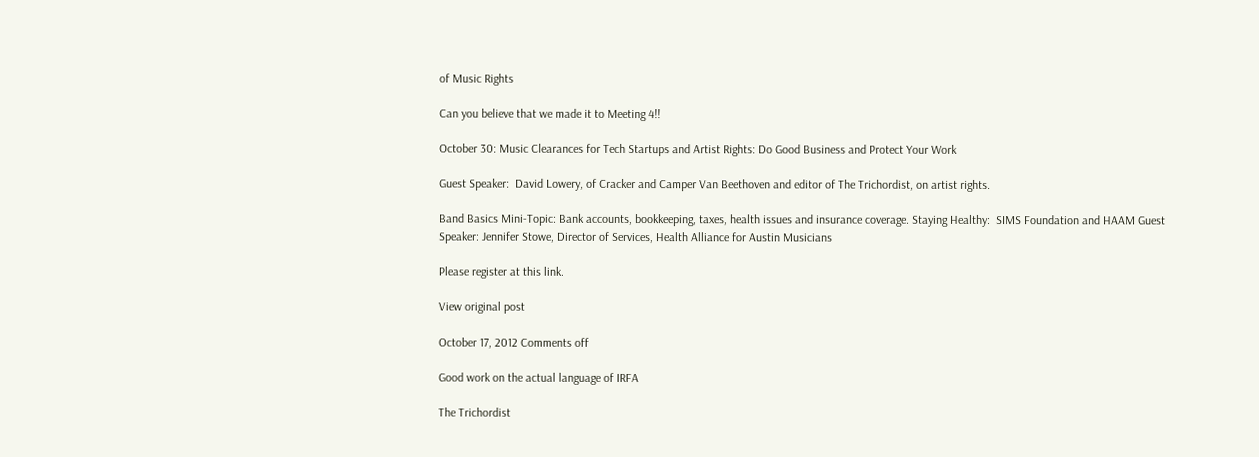of Music Rights

Can you believe that we made it to Meeting 4!!

October 30: Music Clearances for Tech Startups and Artist Rights: Do Good Business and Protect Your Work

Guest Speaker:  David Lowery, of Cracker and Camper Van Beethoven and editor of The Trichordist, on artist rights.

Band Basics Mini-Topic: Bank accounts, bookkeeping, taxes, health issues and insurance coverage. Staying Healthy:  SIMS Foundation and HAAM Guest Speaker: Jennifer Stowe, Director of Services, Health Alliance for Austin Musicians

Please register at this link.

View original post

October 17, 2012 Comments off

Good work on the actual language of IRFA

The Trichordist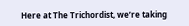Here at The Trichordist, we’re taking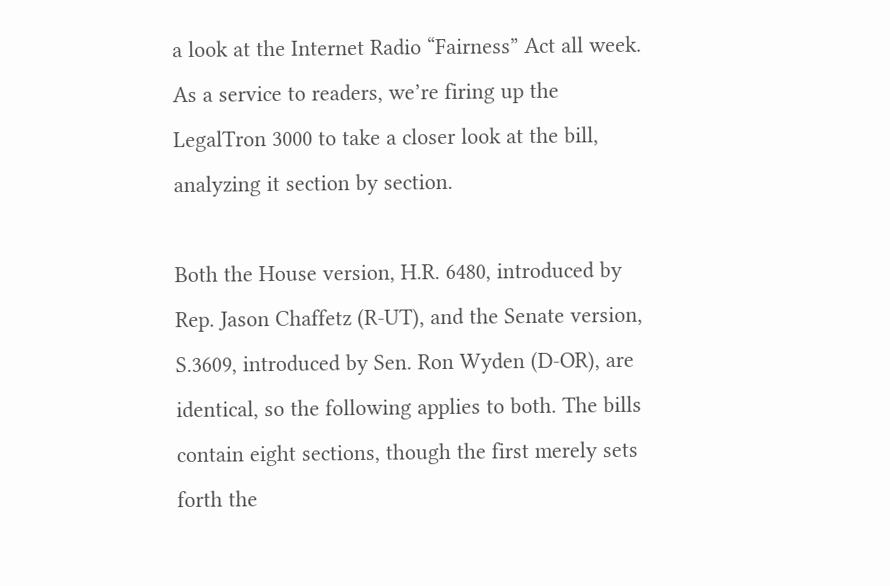a look at the Internet Radio “Fairness” Act all week. As a service to readers, we’re firing up the LegalTron 3000 to take a closer look at the bill, analyzing it section by section.

Both the House version, H.R. 6480, introduced by Rep. Jason Chaffetz (R-UT), and the Senate version, S.3609, introduced by Sen. Ron Wyden (D-OR), are identical, so the following applies to both. The bills contain eight sections, though the first merely sets forth the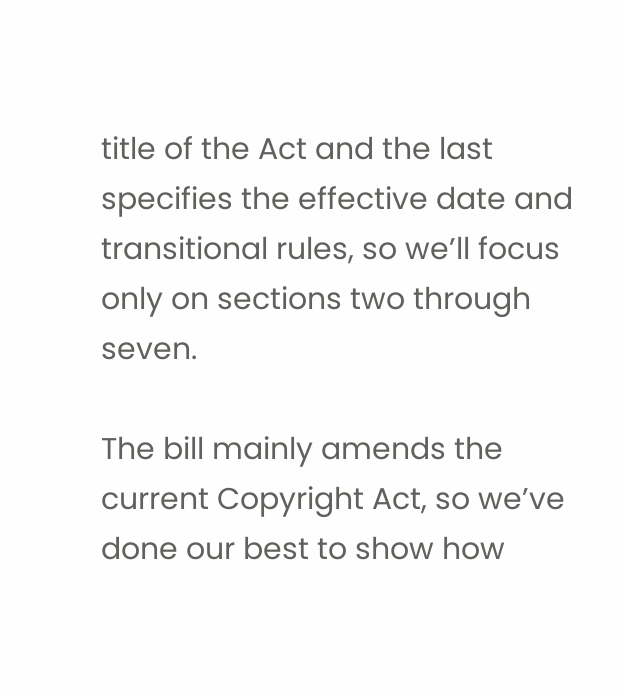title of the Act and the last specifies the effective date and transitional rules, so we’ll focus only on sections two through seven.

The bill mainly amends the current Copyright Act, so we’ve done our best to show how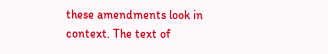these amendments look in context. The text of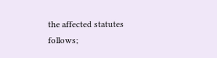the affected statutes follows;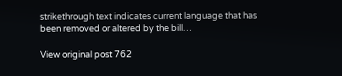strikethrough text indicates current language that has been removed or altered by the bill…

View original post 762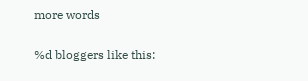more words

%d bloggers like this: